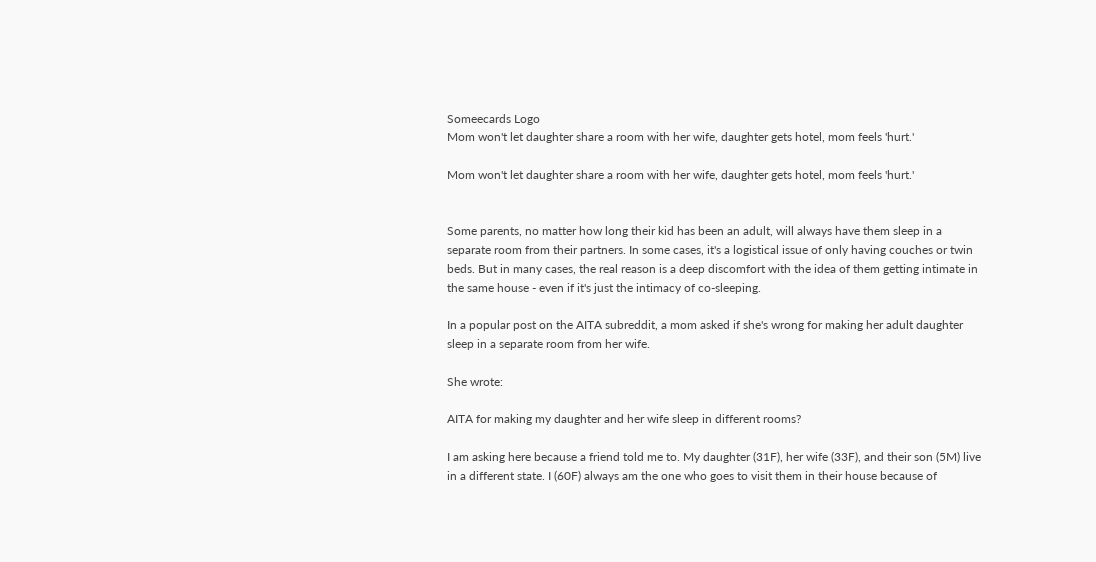Someecards Logo
Mom won't let daughter share a room with her wife, daughter gets hotel, mom feels 'hurt.'

Mom won't let daughter share a room with her wife, daughter gets hotel, mom feels 'hurt.'


Some parents, no matter how long their kid has been an adult, will always have them sleep in a separate room from their partners. In some cases, it's a logistical issue of only having couches or twin beds. But in many cases, the real reason is a deep discomfort with the idea of them getting intimate in the same house - even if it's just the intimacy of co-sleeping.

In a popular post on the AITA subreddit, a mom asked if she's wrong for making her adult daughter sleep in a separate room from her wife.

She wrote:

AITA for making my daughter and her wife sleep in different rooms?

I am asking here because a friend told me to. My daughter (31F), her wife (33F), and their son (5M) live in a different state. I (60F) always am the one who goes to visit them in their house because of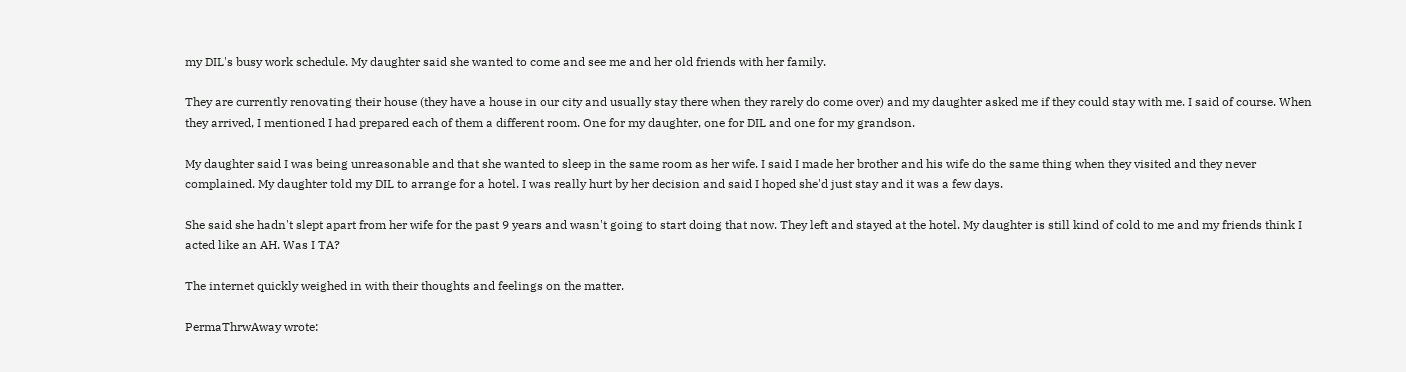my DIL's busy work schedule. My daughter said she wanted to come and see me and her old friends with her family.

They are currently renovating their house (they have a house in our city and usually stay there when they rarely do come over) and my daughter asked me if they could stay with me. I said of course. When they arrived, I mentioned I had prepared each of them a different room. One for my daughter, one for DIL and one for my grandson.

My daughter said I was being unreasonable and that she wanted to sleep in the same room as her wife. I said I made her brother and his wife do the same thing when they visited and they never complained. My daughter told my DIL to arrange for a hotel. I was really hurt by her decision and said I hoped she'd just stay and it was a few days.

She said she hadn't slept apart from her wife for the past 9 years and wasn't going to start doing that now. They left and stayed at the hotel. My daughter is still kind of cold to me and my friends think I acted like an AH. Was I TA?

The internet quickly weighed in with their thoughts and feelings on the matter.

PermaThrwAway wrote: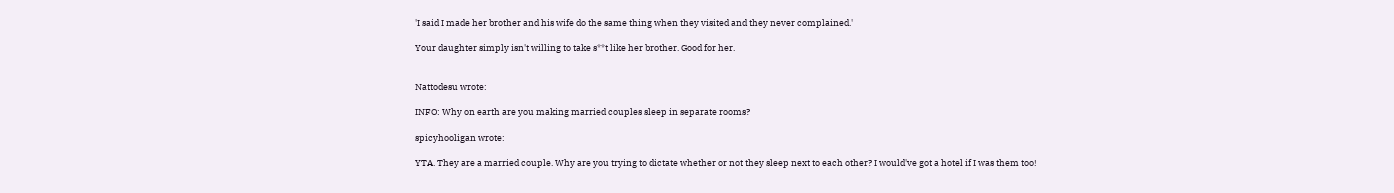'I said I made her brother and his wife do the same thing when they visited and they never complained.'

Your daughter simply isn't willing to take s**t like her brother. Good for her.


Nattodesu wrote:

INFO: Why on earth are you making married couples sleep in separate rooms?

spicyhooligan wrote:

YTA. They are a married couple. Why are you trying to dictate whether or not they sleep next to each other? I would've got a hotel if I was them too!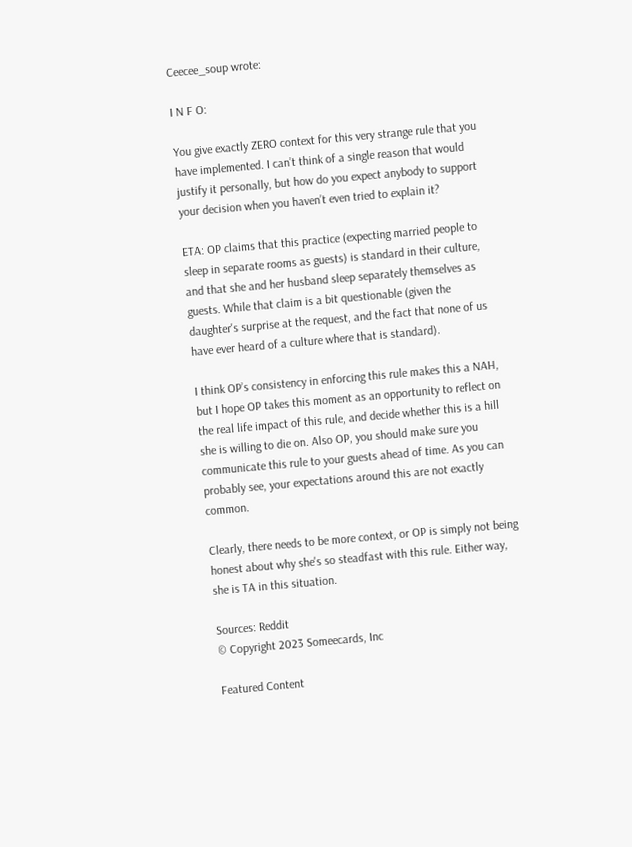Ceecee_soup wrote:

I N F O:

You give exactly ZERO context for this very strange rule that you have implemented. I can’t think of a single reason that would justify it personally, but how do you expect anybody to support your decision when you haven’t even tried to explain it?

ETA: OP claims that this practice (expecting married people to sleep in separate rooms as guests) is standard in their culture, and that she and her husband sleep separately themselves as guests. While that claim is a bit questionable (given the daughter's surprise at the request, and the fact that none of us have ever heard of a culture where that is standard).

I think OP’s consistency in enforcing this rule makes this a NAH, but I hope OP takes this moment as an opportunity to reflect on the real life impact of this rule, and decide whether this is a hill she is willing to die on. Also OP, you should make sure you communicate this rule to your guests ahead of time. As you can probably see, your expectations around this are not exactly common.

Clearly, there needs to be more context, or OP is simply not being honest about why she's so steadfast with this rule. Either way, she is TA in this situation.

Sources: Reddit
© Copyright 2023 Someecards, Inc

Featured Content